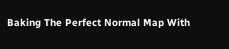Baking The Perfect Normal Map With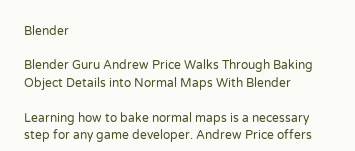Blender

Blender Guru Andrew Price Walks Through Baking Object Details into Normal Maps With Blender

Learning how to bake normal maps is a necessary step for any game developer. Andrew Price offers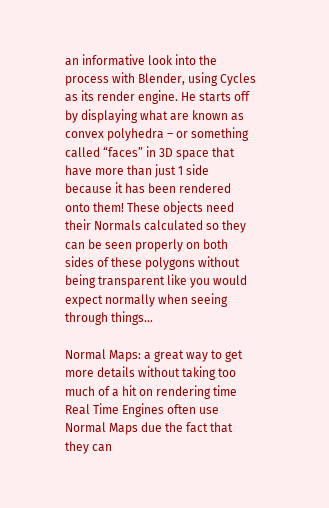an informative look into the process with Blender, using Cycles as its render engine. He starts off by displaying what are known as convex polyhedra – or something called “faces” in 3D space that have more than just 1 side because it has been rendered onto them! These objects need their Normals calculated so they can be seen properly on both sides of these polygons without being transparent like you would expect normally when seeing through things…

Normal Maps: a great way to get more details without taking too much of a hit on rendering time Real Time Engines often use Normal Maps due the fact that they can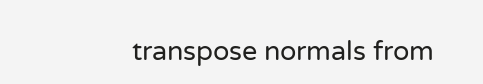transpose normals from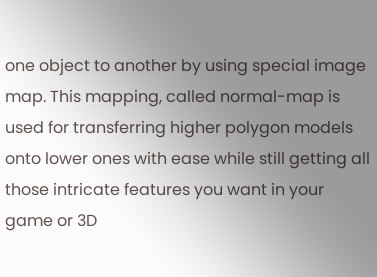one object to another by using special image map. This mapping, called normal-map is used for transferring higher polygon models onto lower ones with ease while still getting all those intricate features you want in your game or 3D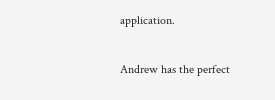application.

Andrew has the perfect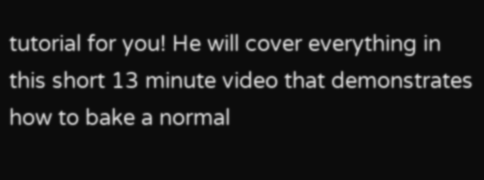tutorial for you! He will cover everything in this short 13 minute video that demonstrates how to bake a normal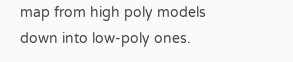map from high poly models down into low-poly ones.